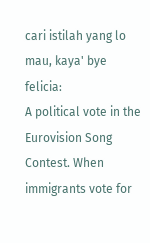cari istilah yang lo mau, kaya' bye felicia:
A political vote in the Eurovision Song Contest. When immigrants vote for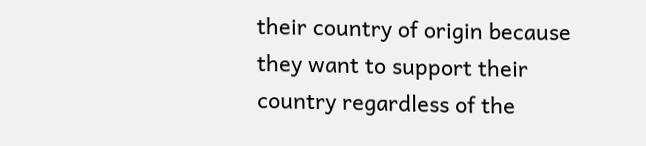their country of origin because they want to support their country regardless of the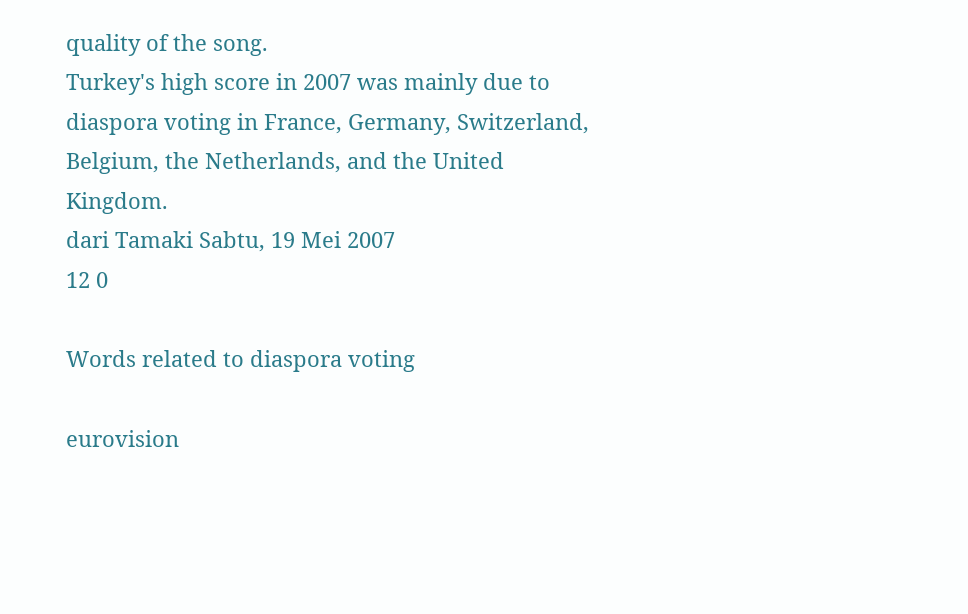quality of the song.
Turkey's high score in 2007 was mainly due to diaspora voting in France, Germany, Switzerland, Belgium, the Netherlands, and the United Kingdom.
dari Tamaki Sabtu, 19 Mei 2007
12 0

Words related to diaspora voting

eurovision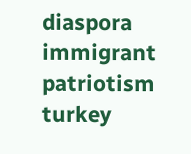diaspora immigrant patriotism turkey